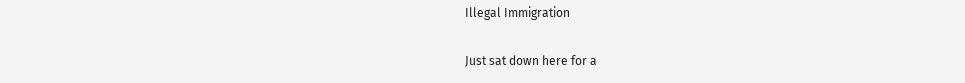Illegal Immigration

Just sat down here for a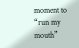moment to “run my mouth”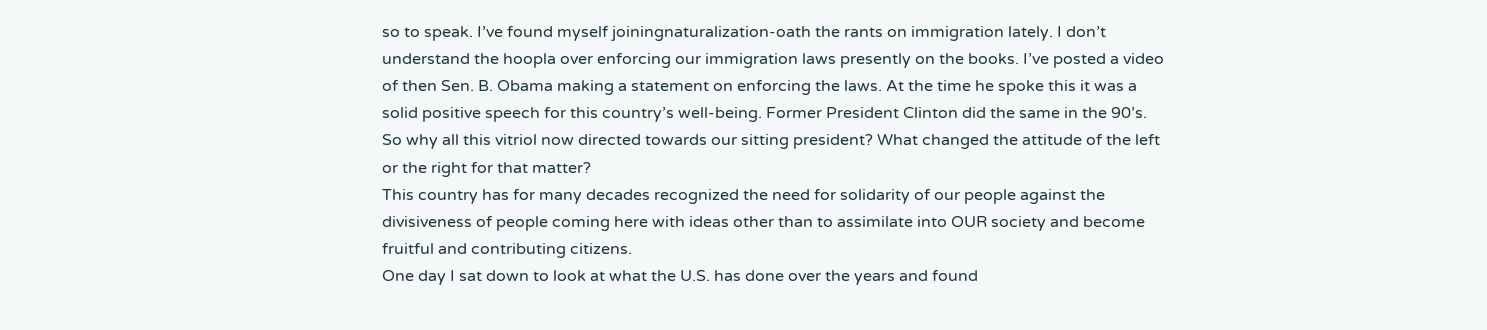so to speak. I’ve found myself joiningnaturalization-oath the rants on immigration lately. I don’t understand the hoopla over enforcing our immigration laws presently on the books. I’ve posted a video of then Sen. B. Obama making a statement on enforcing the laws. At the time he spoke this it was a solid positive speech for this country’s well-being. Former President Clinton did the same in the 90’s. So why all this vitriol now directed towards our sitting president? What changed the attitude of the left or the right for that matter?
This country has for many decades recognized the need for solidarity of our people against the divisiveness of people coming here with ideas other than to assimilate into OUR society and become fruitful and contributing citizens.
One day I sat down to look at what the U.S. has done over the years and found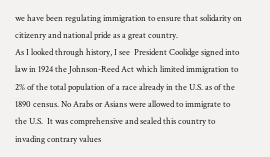we have been regulating immigration to ensure that solidarity on citizenry and national pride as a great country.
As I looked through history, I see  President Coolidge signed into law in 1924 the Johnson-Reed Act which limited immigration to 2% of the total population of a race already in the U.S. as of the 1890 census. No Arabs or Asians were allowed to immigrate to the U.S.  It was comprehensive and sealed this country to invading contrary values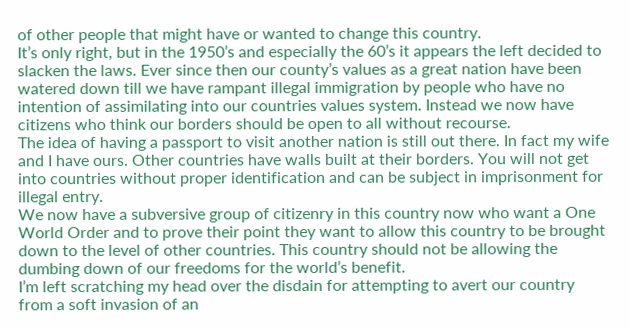of other people that might have or wanted to change this country.
It’s only right, but in the 1950’s and especially the 60’s it appears the left decided to slacken the laws. Ever since then our county’s values as a great nation have been watered down till we have rampant illegal immigration by people who have no intention of assimilating into our countries values system. Instead we now have citizens who think our borders should be open to all without recourse.
The idea of having a passport to visit another nation is still out there. In fact my wife and I have ours. Other countries have walls built at their borders. You will not get into countries without proper identification and can be subject in imprisonment for illegal entry.
We now have a subversive group of citizenry in this country now who want a One World Order and to prove their point they want to allow this country to be brought down to the level of other countries. This country should not be allowing the dumbing down of our freedoms for the world’s benefit.
I’m left scratching my head over the disdain for attempting to avert our country from a soft invasion of an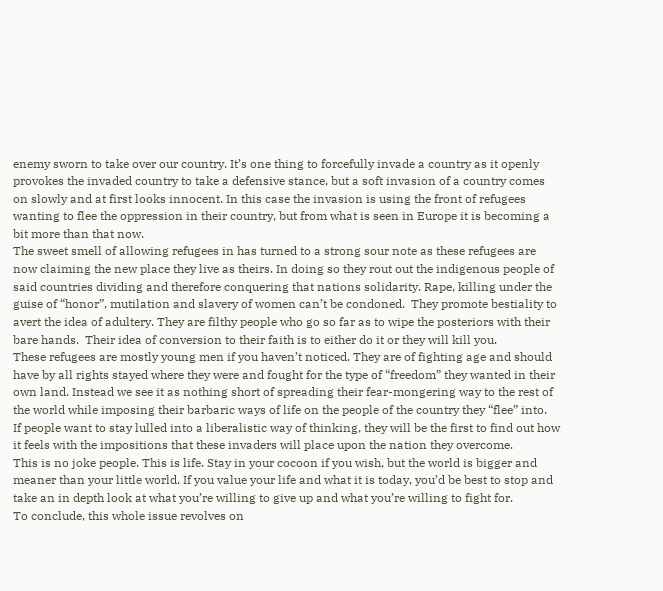enemy sworn to take over our country. It’s one thing to forcefully invade a country as it openly provokes the invaded country to take a defensive stance, but a soft invasion of a country comes on slowly and at first looks innocent. In this case the invasion is using the front of refugees wanting to flee the oppression in their country, but from what is seen in Europe it is becoming a bit more than that now.
The sweet smell of allowing refugees in has turned to a strong sour note as these refugees are now claiming the new place they live as theirs. In doing so they rout out the indigenous people of said countries dividing and therefore conquering that nations solidarity. Rape, killing under the guise of “honor”, mutilation and slavery of women can’t be condoned.  They promote bestiality to avert the idea of adultery. They are filthy people who go so far as to wipe the posteriors with their bare hands.  Their idea of conversion to their faith is to either do it or they will kill you.
These refugees are mostly young men if you haven’t noticed. They are of fighting age and should have by all rights stayed where they were and fought for the type of “freedom” they wanted in their own land. Instead we see it as nothing short of spreading their fear-mongering way to the rest of the world while imposing their barbaric ways of life on the people of the country they “flee” into.
If people want to stay lulled into a liberalistic way of thinking, they will be the first to find out how it feels with the impositions that these invaders will place upon the nation they overcome.
This is no joke people. This is life. Stay in your cocoon if you wish, but the world is bigger and meaner than your little world. If you value your life and what it is today, you’d be best to stop and take an in depth look at what you’re willing to give up and what you’re willing to fight for.
To conclude, this whole issue revolves on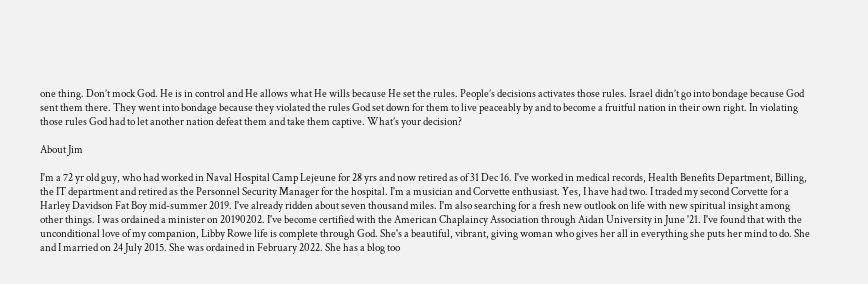one thing. Don’t mock God. He is in control and He allows what He wills because He set the rules. People’s decisions activates those rules. Israel didn’t go into bondage because God sent them there. They went into bondage because they violated the rules God set down for them to live peaceably by and to become a fruitful nation in their own right. In violating those rules God had to let another nation defeat them and take them captive. What’s your decision?

About Jim

I'm a 72 yr old guy, who had worked in Naval Hospital Camp Lejeune for 28 yrs and now retired as of 31 Dec 16. I've worked in medical records, Health Benefits Department, Billing, the IT department and retired as the Personnel Security Manager for the hospital. I'm a musician and Corvette enthusiast. Yes, I have had two. I traded my second Corvette for a Harley Davidson Fat Boy mid-summer 2019. I've already ridden about seven thousand miles. I'm also searching for a fresh new outlook on life with new spiritual insight among other things. I was ordained a minister on 20190202. I've become certified with the American Chaplaincy Association through Aidan University in June '21. I've found that with the unconditional love of my companion, Libby Rowe life is complete through God. She's a beautiful, vibrant, giving woman who gives her all in everything she puts her mind to do. She and I married on 24 July 2015. She was ordained in February 2022. She has a blog too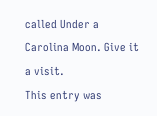called Under a Carolina Moon. Give it a visit.
This entry was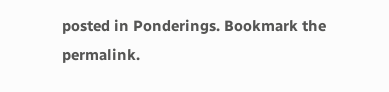posted in Ponderings. Bookmark the permalink.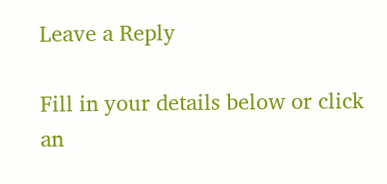Leave a Reply

Fill in your details below or click an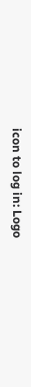icon to log in: Logo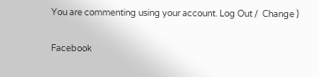You are commenting using your account. Log Out /  Change )

Facebook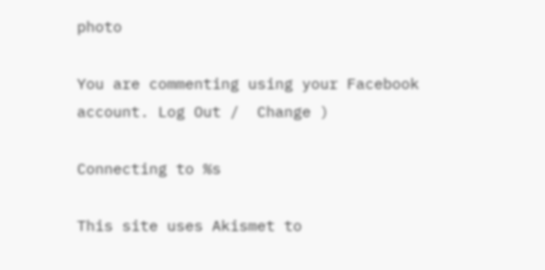photo

You are commenting using your Facebook account. Log Out /  Change )

Connecting to %s

This site uses Akismet to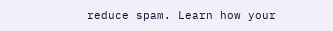reduce spam. Learn how your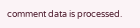comment data is processed.